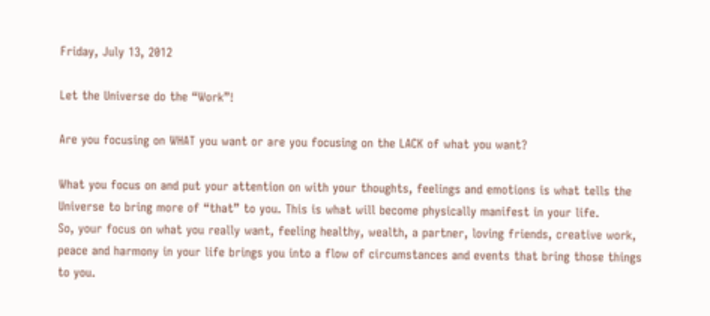Friday, July 13, 2012

Let the Universe do the “Work”!

Are you focusing on WHAT you want or are you focusing on the LACK of what you want?

What you focus on and put your attention on with your thoughts, feelings and emotions is what tells the Universe to bring more of “that” to you. This is what will become physically manifest in your life.
So, your focus on what you really want, feeling healthy, wealth, a partner, loving friends, creative work, peace and harmony in your life brings you into a flow of circumstances and events that bring those things to you.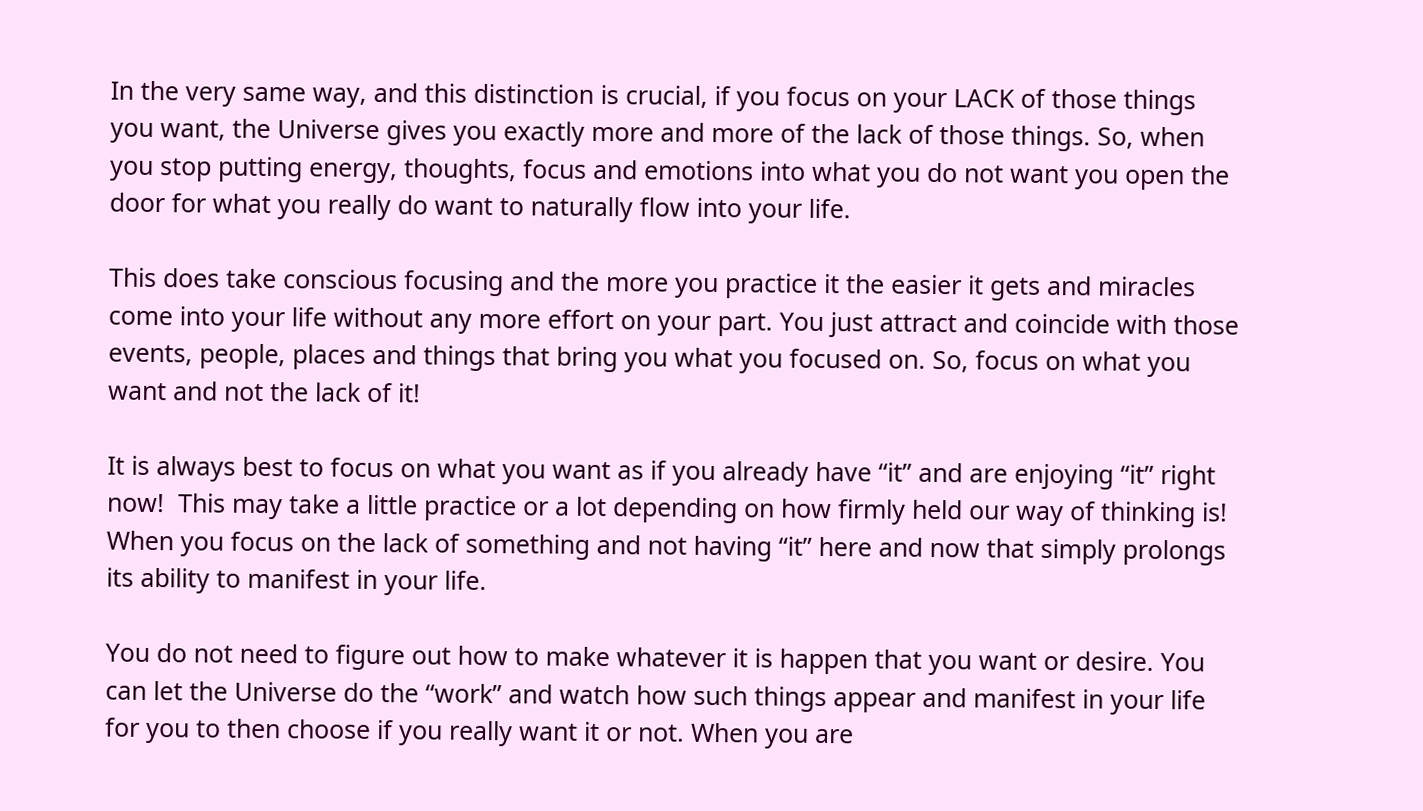In the very same way, and this distinction is crucial, if you focus on your LACK of those things you want, the Universe gives you exactly more and more of the lack of those things. So, when you stop putting energy, thoughts, focus and emotions into what you do not want you open the door for what you really do want to naturally flow into your life.

This does take conscious focusing and the more you practice it the easier it gets and miracles come into your life without any more effort on your part. You just attract and coincide with those events, people, places and things that bring you what you focused on. So, focus on what you want and not the lack of it!

It is always best to focus on what you want as if you already have “it” and are enjoying “it” right now!  This may take a little practice or a lot depending on how firmly held our way of thinking is! When you focus on the lack of something and not having “it” here and now that simply prolongs its ability to manifest in your life.

You do not need to figure out how to make whatever it is happen that you want or desire. You can let the Universe do the “work” and watch how such things appear and manifest in your life for you to then choose if you really want it or not. When you are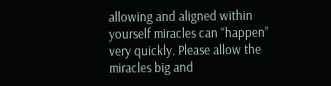allowing and aligned within yourself miracles can “happen” very quickly. Please allow the miracles big and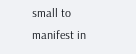small to manifest in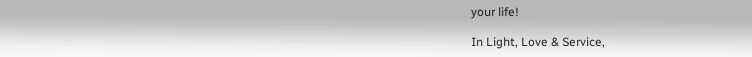your life!

In Light, Love & Service,